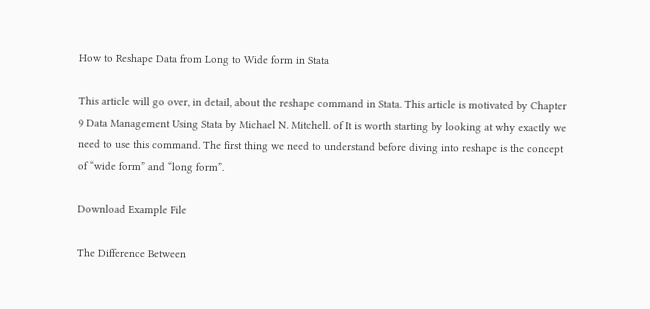How to Reshape Data from Long to Wide form in Stata

This article will go over, in detail, about the reshape command in Stata. This article is motivated by Chapter 9 Data Management Using Stata by Michael N. Mitchell. of It is worth starting by looking at why exactly we need to use this command. The first thing we need to understand before diving into reshape is the concept of “wide form” and “long form”.

Download Example File

The Difference Between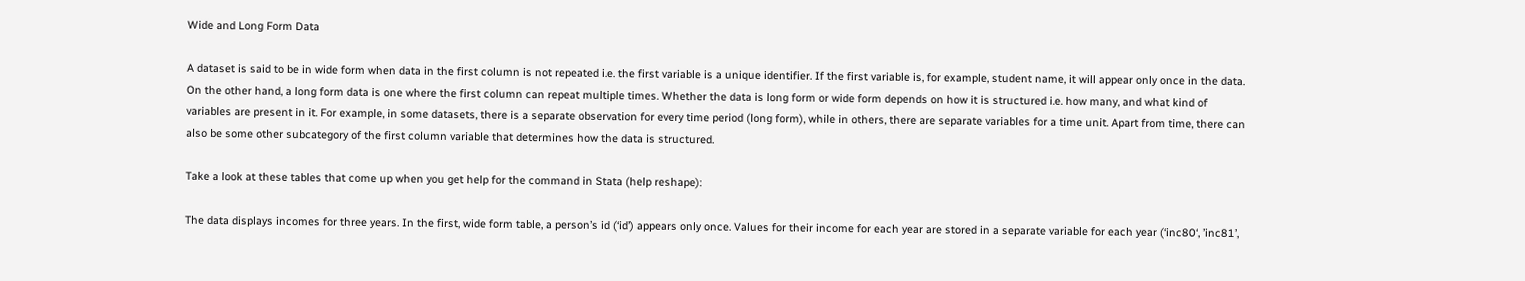Wide and Long Form Data

A dataset is said to be in wide form when data in the first column is not repeated i.e. the first variable is a unique identifier. If the first variable is, for example, student name, it will appear only once in the data. On the other hand, a long form data is one where the first column can repeat multiple times. Whether the data is long form or wide form depends on how it is structured i.e. how many, and what kind of variables are present in it. For example, in some datasets, there is a separate observation for every time period (long form), while in others, there are separate variables for a time unit. Apart from time, there can also be some other subcategory of the first column variable that determines how the data is structured.

Take a look at these tables that come up when you get help for the command in Stata (help reshape):

The data displays incomes for three years. In the first, wide form table, a person’s id (‘id’) appears only once. Values for their income for each year are stored in a separate variable for each year (‘inc80‘, ’inc81’,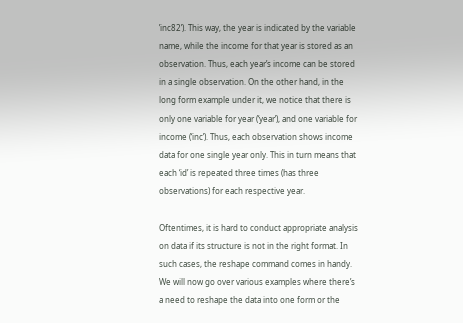’inc82’). This way, the year is indicated by the variable name, while the income for that year is stored as an observation. Thus, each year’s income can be stored in a single observation. On the other hand, in the long form example under it, we notice that there is only one variable for year (‘year’), and one variable for income (‘inc’). Thus, each observation shows income data for one single year only. This in turn means that each ‘id’ is repeated three times (has three observations) for each respective year.

Oftentimes, it is hard to conduct appropriate analysis on data if its structure is not in the right format. In such cases, the reshape command comes in handy. We will now go over various examples where there’s a need to reshape the data into one form or the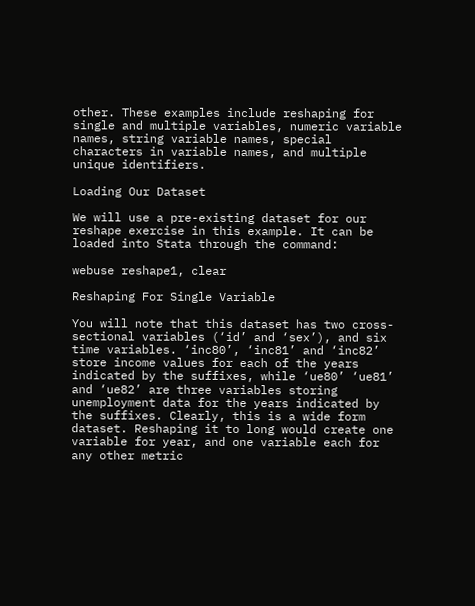other. These examples include reshaping for single and multiple variables, numeric variable names, string variable names, special characters in variable names, and multiple unique identifiers.

Loading Our Dataset

We will use a pre-existing dataset for our reshape exercise in this example. It can be loaded into Stata through the command:

webuse reshape1, clear

Reshaping For Single Variable

You will note that this dataset has two cross-sectional variables (‘id’ and ‘sex’), and six time variables. ‘inc80’, ‘inc81’ and ‘inc82’ store income values for each of the years indicated by the suffixes, while ‘ue80’ ‘ue81’ and ‘ue82’ are three variables storing unemployment data for the years indicated by the suffixes. Clearly, this is a wide form dataset. Reshaping it to long would create one variable for year, and one variable each for any other metric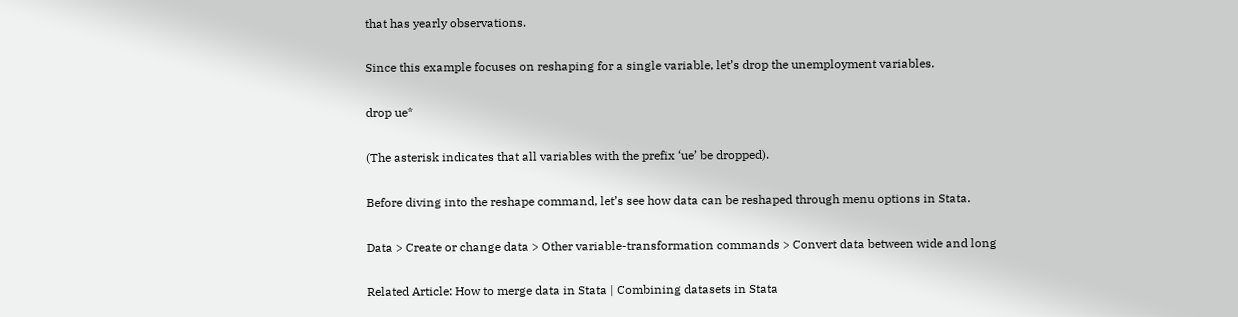that has yearly observations.

Since this example focuses on reshaping for a single variable, let’s drop the unemployment variables.

drop ue*

(The asterisk indicates that all variables with the prefix ‘ue’ be dropped).

Before diving into the reshape command, let’s see how data can be reshaped through menu options in Stata.

Data > Create or change data > Other variable-transformation commands > Convert data between wide and long

Related Article: How to merge data in Stata | Combining datasets in Stata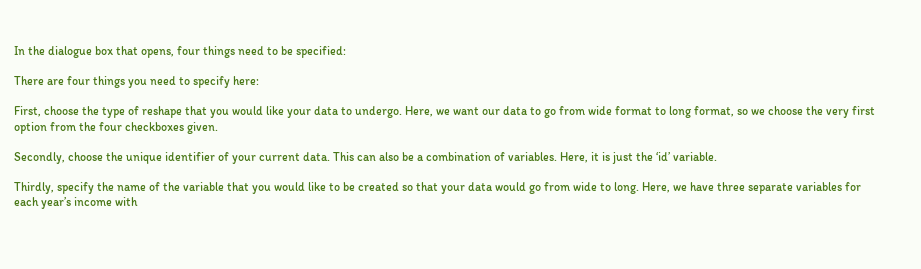In the dialogue box that opens, four things need to be specified:

There are four things you need to specify here:

First, choose the type of reshape that you would like your data to undergo. Here, we want our data to go from wide format to long format, so we choose the very first option from the four checkboxes given.

Secondly, choose the unique identifier of your current data. This can also be a combination of variables. Here, it is just the ‘id’ variable.

Thirdly, specify the name of the variable that you would like to be created so that your data would go from wide to long. Here, we have three separate variables for each year’s income with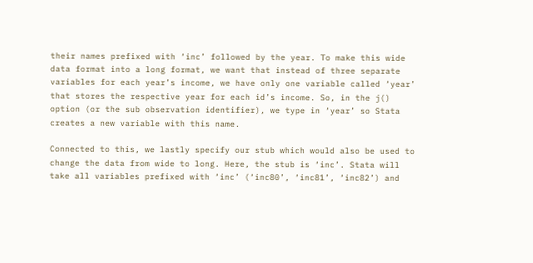their names prefixed with ‘inc’ followed by the year. To make this wide data format into a long format, we want that instead of three separate variables for each year’s income, we have only one variable called ‘year’ that stores the respective year for each id’s income. So, in the j() option (or the sub observation identifier), we type in ‘year’ so Stata creates a new variable with this name.

Connected to this, we lastly specify our stub which would also be used to change the data from wide to long. Here, the stub is ‘inc’. Stata will take all variables prefixed with ‘inc’ (‘inc80’, ‘inc81’, ‘inc82’) and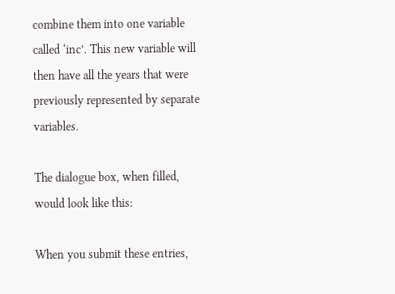combine them into one variable called ‘inc’. This new variable will then have all the years that were previously represented by separate variables.

The dialogue box, when filled, would look like this:

When you submit these entries,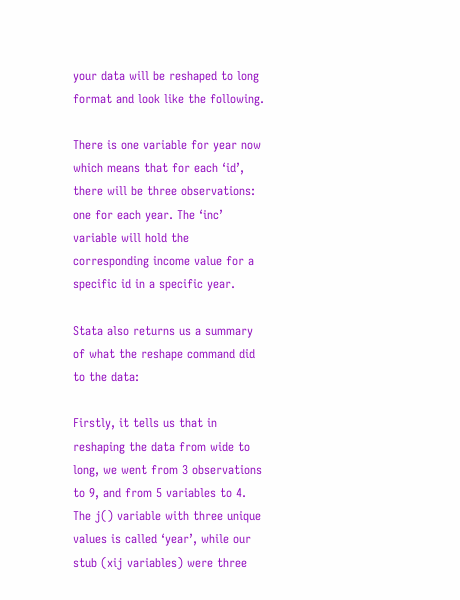your data will be reshaped to long format and look like the following.

There is one variable for year now which means that for each ‘id’, there will be three observations: one for each year. The ‘inc’ variable will hold the corresponding income value for a specific id in a specific year.

Stata also returns us a summary of what the reshape command did to the data:

Firstly, it tells us that in reshaping the data from wide to long, we went from 3 observations to 9, and from 5 variables to 4. The j() variable with three unique values is called ‘year’, while our stub (xij variables) were three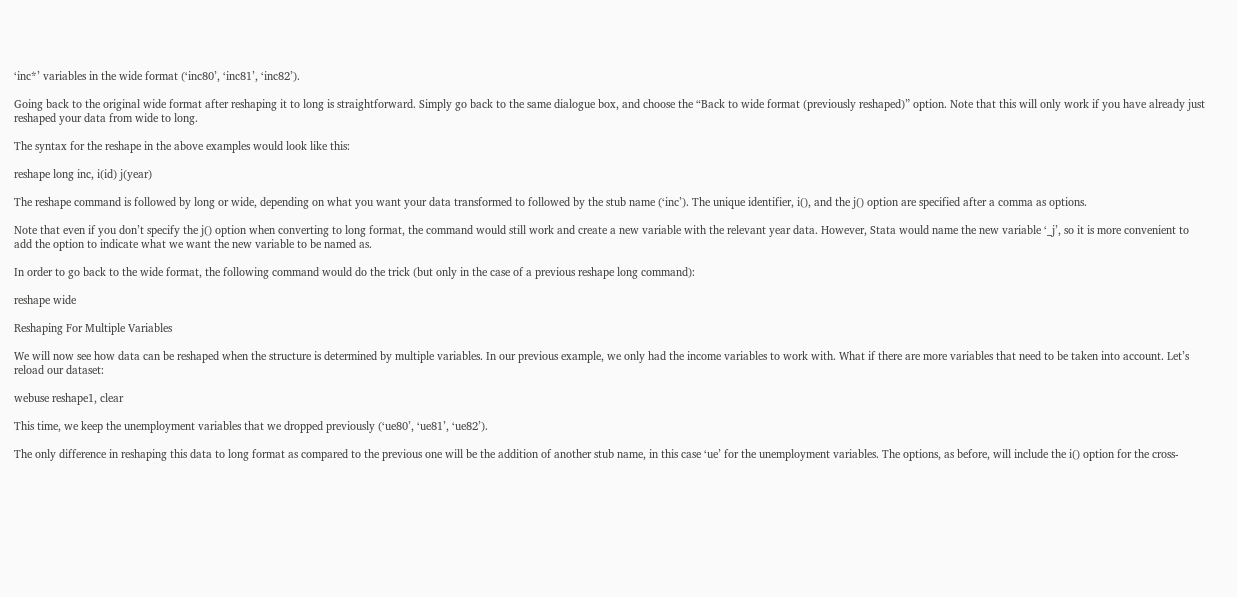‘inc*’ variables in the wide format (‘inc80’, ‘inc81’, ‘inc82’).

Going back to the original wide format after reshaping it to long is straightforward. Simply go back to the same dialogue box, and choose the “Back to wide format (previously reshaped)” option. Note that this will only work if you have already just reshaped your data from wide to long.

The syntax for the reshape in the above examples would look like this:

reshape long inc, i(id) j(year)

The reshape command is followed by long or wide, depending on what you want your data transformed to followed by the stub name (‘inc’). The unique identifier, i(), and the j() option are specified after a comma as options.

Note that even if you don’t specify the j() option when converting to long format, the command would still work and create a new variable with the relevant year data. However, Stata would name the new variable ‘_j’, so it is more convenient to add the option to indicate what we want the new variable to be named as.

In order to go back to the wide format, the following command would do the trick (but only in the case of a previous reshape long command):

reshape wide

Reshaping For Multiple Variables

We will now see how data can be reshaped when the structure is determined by multiple variables. In our previous example, we only had the income variables to work with. What if there are more variables that need to be taken into account. Let’s reload our dataset:

webuse reshape1, clear

This time, we keep the unemployment variables that we dropped previously (‘ue80’, ‘ue81’, ‘ue82’).

The only difference in reshaping this data to long format as compared to the previous one will be the addition of another stub name, in this case ‘ue’ for the unemployment variables. The options, as before, will include the i() option for the cross-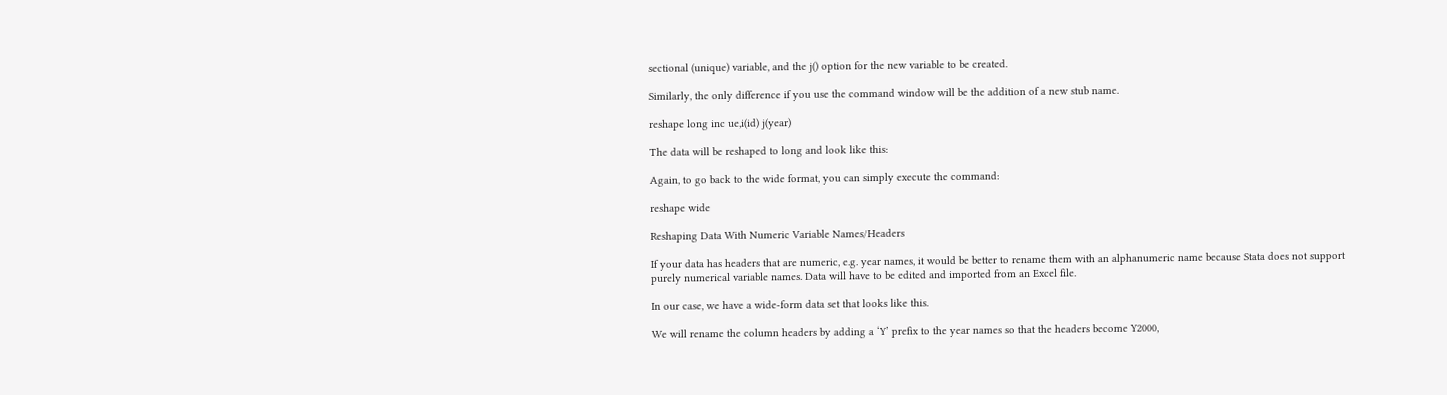sectional (unique) variable, and the j() option for the new variable to be created.

Similarly, the only difference if you use the command window will be the addition of a new stub name.

reshape long inc ue,i(id) j(year)

The data will be reshaped to long and look like this:

Again, to go back to the wide format, you can simply execute the command:

reshape wide

Reshaping Data With Numeric Variable Names/Headers

If your data has headers that are numeric, e.g. year names, it would be better to rename them with an alphanumeric name because Stata does not support purely numerical variable names. Data will have to be edited and imported from an Excel file.

In our case, we have a wide-form data set that looks like this.

We will rename the column headers by adding a ‘Y’ prefix to the year names so that the headers become Y2000,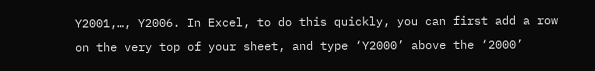Y2001,…, Y2006. In Excel, to do this quickly, you can first add a row on the very top of your sheet, and type ‘Y2000’ above the ‘2000’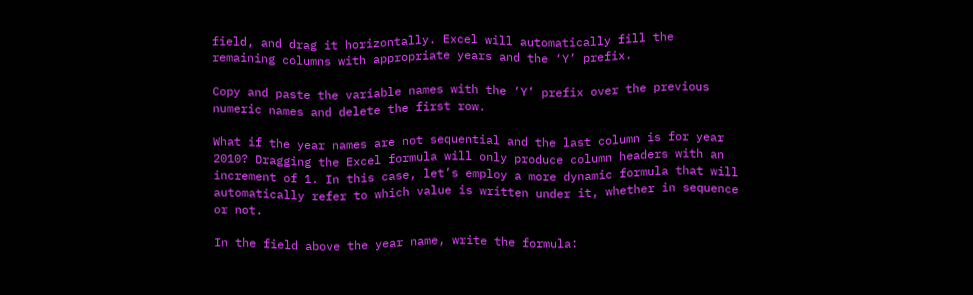field, and drag it horizontally. Excel will automatically fill the remaining columns with appropriate years and the ‘Y’ prefix.

Copy and paste the variable names with the ‘Y’ prefix over the previous numeric names and delete the first row.

What if the year names are not sequential and the last column is for year 2010? Dragging the Excel formula will only produce column headers with an increment of 1. In this case, let’s employ a more dynamic formula that will automatically refer to which value is written under it, whether in sequence or not.

In the field above the year name, write the formula: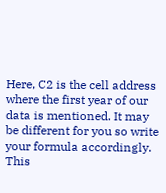Here, C2 is the cell address where the first year of our data is mentioned. It may be different for you so write your formula accordingly. This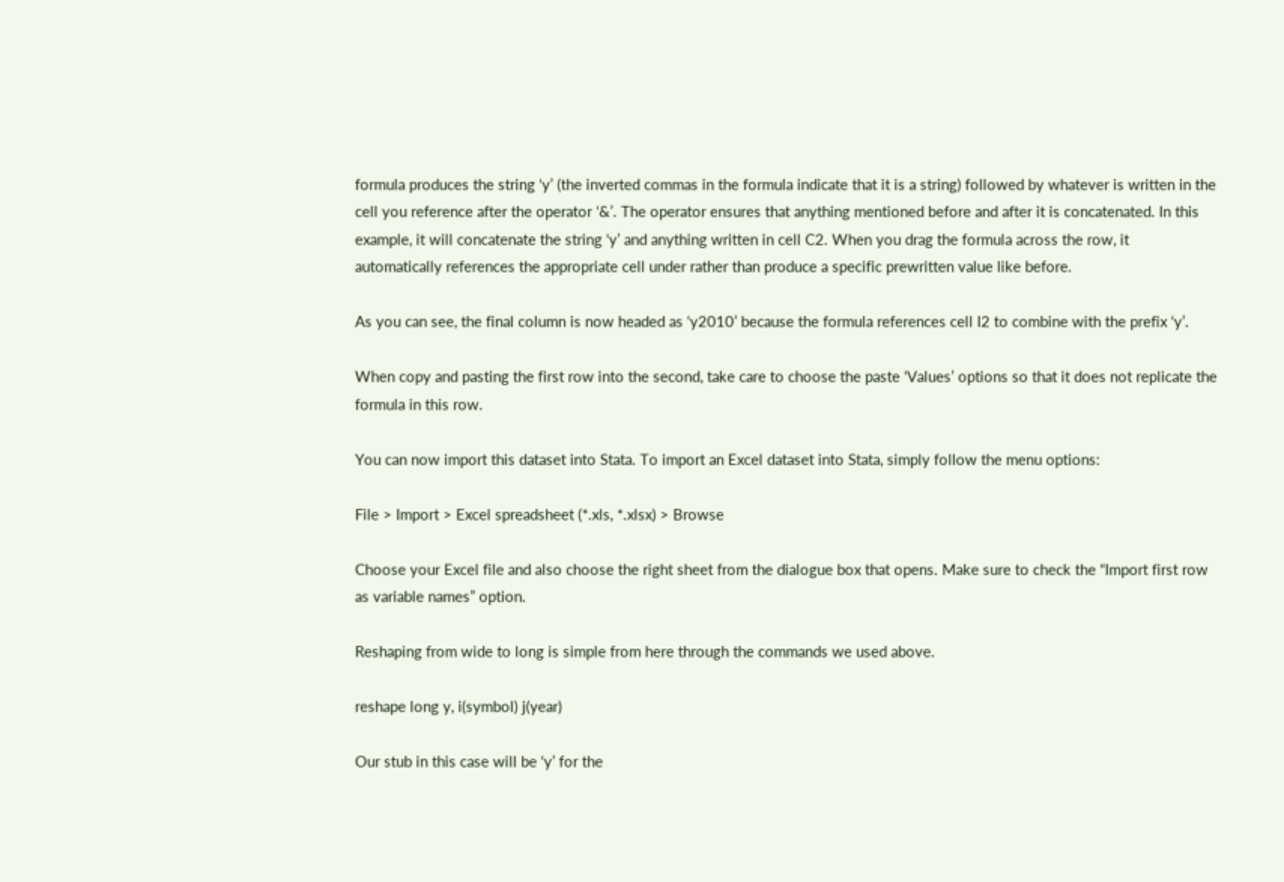formula produces the string ‘y’ (the inverted commas in the formula indicate that it is a string) followed by whatever is written in the cell you reference after the operator ‘&’. The operator ensures that anything mentioned before and after it is concatenated. In this example, it will concatenate the string ‘y’ and anything written in cell C2. When you drag the formula across the row, it automatically references the appropriate cell under rather than produce a specific prewritten value like before.

As you can see, the final column is now headed as ‘y2010’ because the formula references cell I2 to combine with the prefix ‘y’.

When copy and pasting the first row into the second, take care to choose the paste ‘Values’ options so that it does not replicate the formula in this row.

You can now import this dataset into Stata. To import an Excel dataset into Stata, simply follow the menu options:

File > Import > Excel spreadsheet (*.xls, *.xlsx) > Browse

Choose your Excel file and also choose the right sheet from the dialogue box that opens. Make sure to check the “Import first row as variable names” option.

Reshaping from wide to long is simple from here through the commands we used above.

reshape long y, i(symbol) j(year)

Our stub in this case will be ‘y’ for the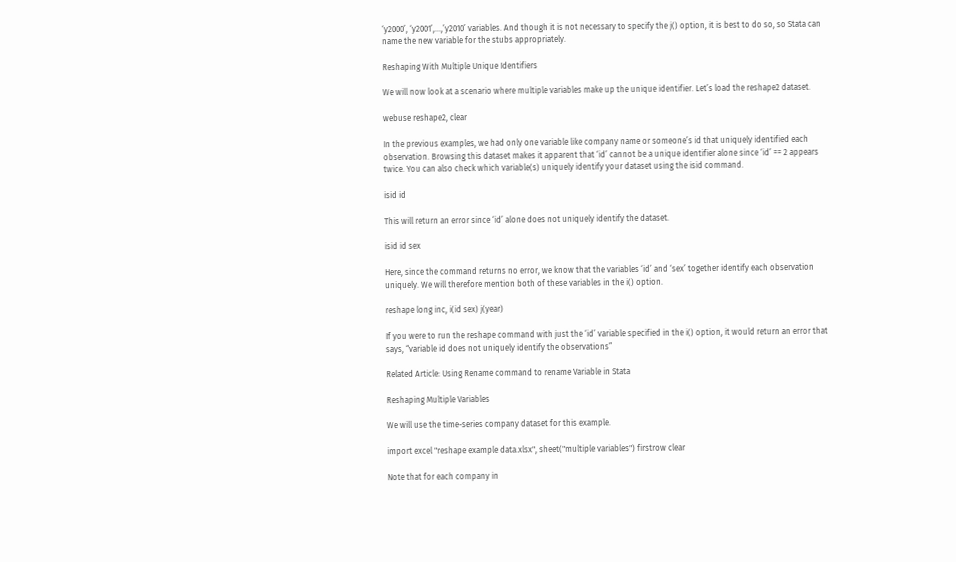‘y2000’, ‘y2001’,…,’y2010’ variables. And though it is not necessary to specify the j() option, it is best to do so, so Stata can name the new variable for the stubs appropriately.

Reshaping With Multiple Unique Identifiers

We will now look at a scenario where multiple variables make up the unique identifier. Let’s load the reshape2 dataset.

webuse reshape2, clear

In the previous examples, we had only one variable like company name or someone’s id that uniquely identified each observation. Browsing this dataset makes it apparent that ‘id’ cannot be a unique identifier alone since ‘id’ == 2 appears twice. You can also check which variable(s) uniquely identify your dataset using the isid command.

isid id

This will return an error since ‘id’ alone does not uniquely identify the dataset.

isid id sex

Here, since the command returns no error, we know that the variables ‘id’ and ‘sex’ together identify each observation uniquely. We will therefore mention both of these variables in the i() option.

reshape long inc, i(id sex) j(year)

If you were to run the reshape command with just the ‘id’ variable specified in the i() option, it would return an error that says, “variable id does not uniquely identify the observations”

Related Article: Using Rename command to rename Variable in Stata

Reshaping Multiple Variables

We will use the time-series company dataset for this example.

import excel "reshape example data.xlsx", sheet("multiple variables") firstrow clear

Note that for each company in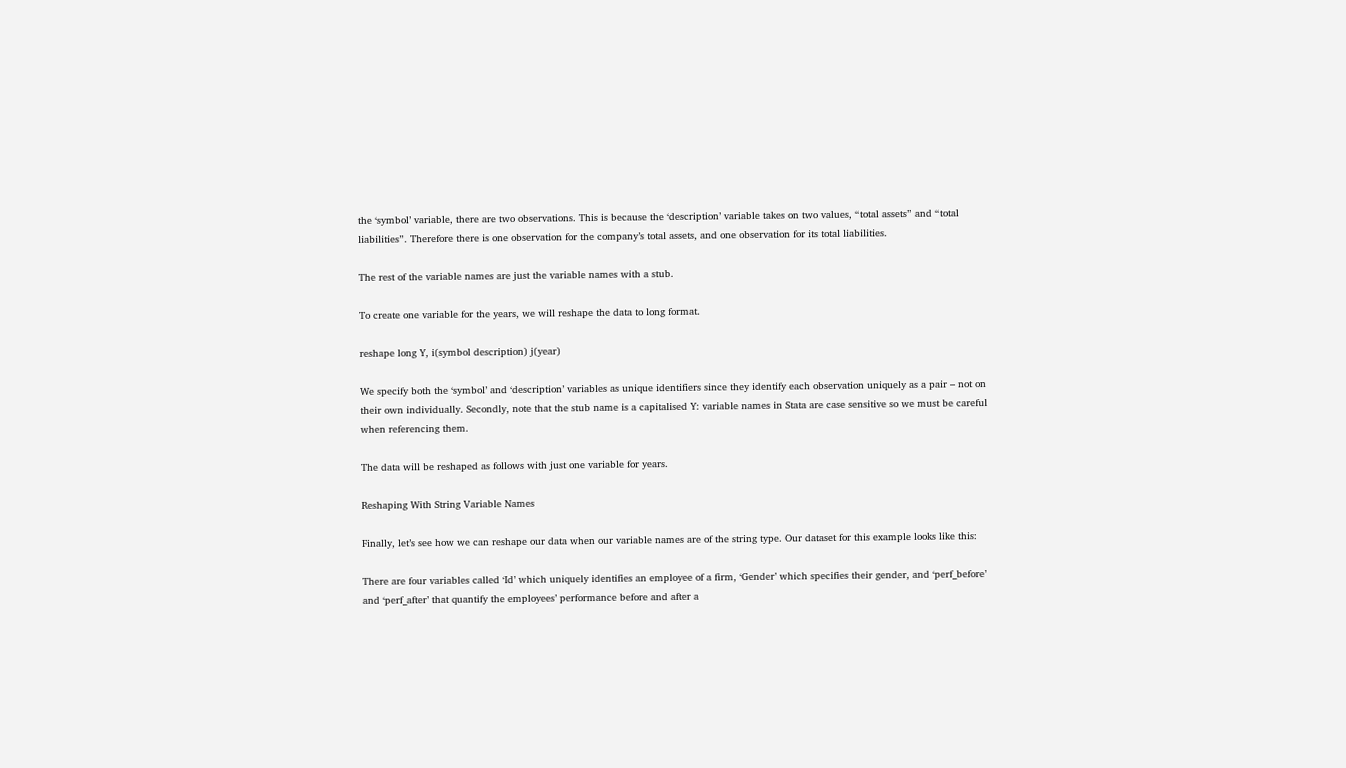the ‘symbol’ variable, there are two observations. This is because the ‘description’ variable takes on two values, “total assets” and “total liabilities”. Therefore there is one observation for the company’s total assets, and one observation for its total liabilities.

The rest of the variable names are just the variable names with a stub.

To create one variable for the years, we will reshape the data to long format.

reshape long Y, i(symbol description) j(year)

We specify both the ‘symbol’ and ‘description’ variables as unique identifiers since they identify each observation uniquely as a pair – not on their own individually. Secondly, note that the stub name is a capitalised Y: variable names in Stata are case sensitive so we must be careful when referencing them.

The data will be reshaped as follows with just one variable for years.

Reshaping With String Variable Names

Finally, let’s see how we can reshape our data when our variable names are of the string type. Our dataset for this example looks like this:

There are four variables called ‘Id’ which uniquely identifies an employee of a firm, ‘Gender’ which specifies their gender, and ‘perf_before’ and ‘perf_after’ that quantify the employees’ performance before and after a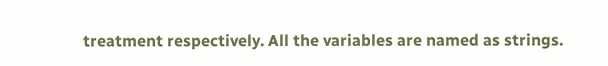treatment respectively. All the variables are named as strings.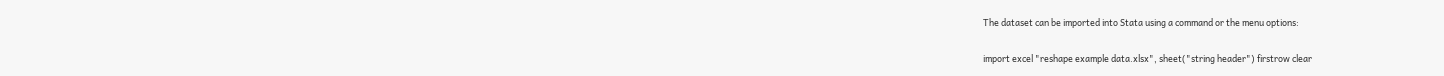The dataset can be imported into Stata using a command or the menu options:

import excel "reshape example data.xlsx", sheet("string header") firstrow clear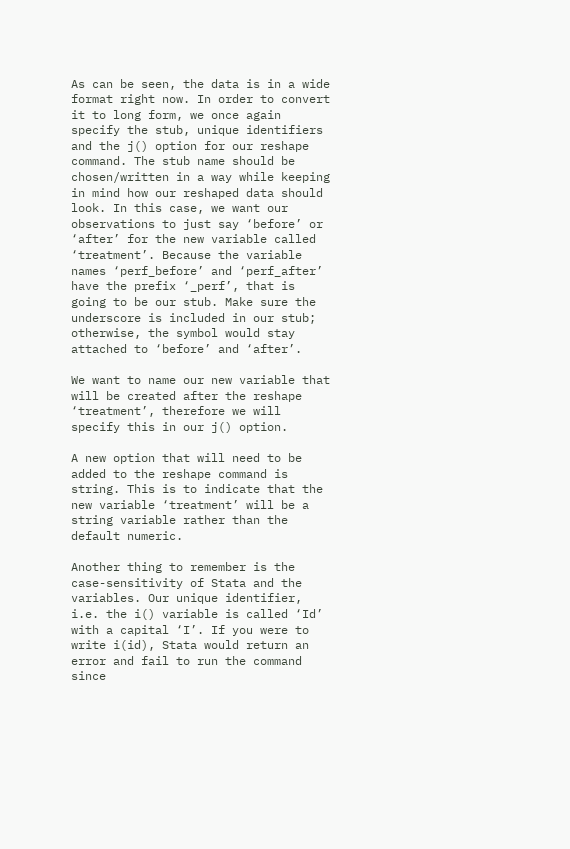As can be seen, the data is in a wide format right now. In order to convert it to long form, we once again specify the stub, unique identifiers and the j() option for our reshape command. The stub name should be chosen/written in a way while keeping in mind how our reshaped data should look. In this case, we want our observations to just say ‘before’ or ‘after’ for the new variable called ‘treatment’. Because the variable names ‘perf_before’ and ‘perf_after’ have the prefix ‘_perf’, that is going to be our stub. Make sure the underscore is included in our stub; otherwise, the symbol would stay attached to ‘before’ and ‘after’.

We want to name our new variable that will be created after the reshape ‘treatment’, therefore we will specify this in our j() option.

A new option that will need to be added to the reshape command is string. This is to indicate that the new variable ‘treatment’ will be a string variable rather than the default numeric.

Another thing to remember is the case-sensitivity of Stata and the variables. Our unique identifier, i.e. the i() variable is called ‘Id’ with a capital ‘I’. If you were to write i(id), Stata would return an error and fail to run the command since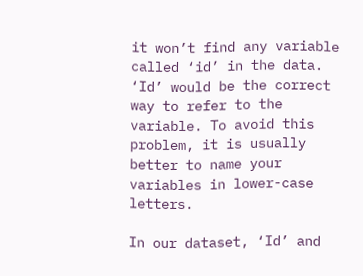it won’t find any variable called ‘id’ in the data. ‘Id’ would be the correct way to refer to the variable. To avoid this problem, it is usually better to name your variables in lower-case letters.

In our dataset, ‘Id’ and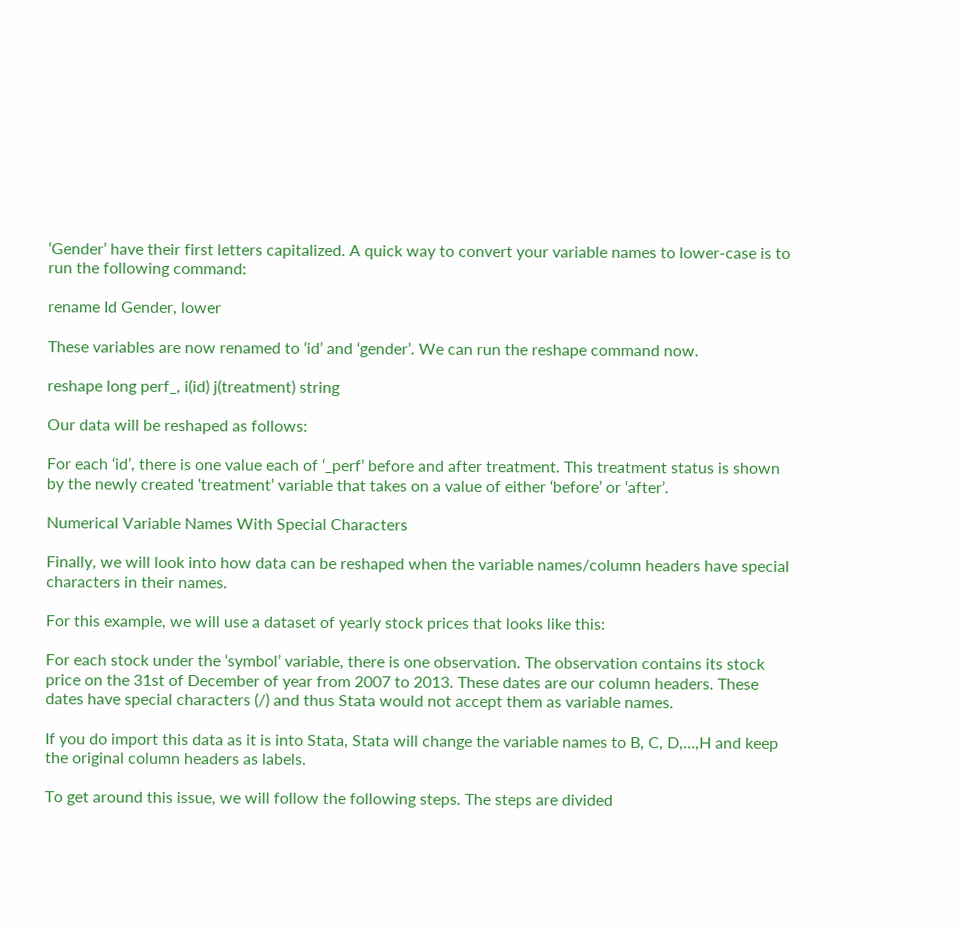‘Gender’ have their first letters capitalized. A quick way to convert your variable names to lower-case is to run the following command:

rename Id Gender, lower

These variables are now renamed to ‘id’ and ‘gender’. We can run the reshape command now.

reshape long perf_, i(id) j(treatment) string

Our data will be reshaped as follows:

For each ‘id’, there is one value each of ‘_perf’ before and after treatment. This treatment status is shown by the newly created ‘treatment’ variable that takes on a value of either ‘before’ or ‘after’.

Numerical Variable Names With Special Characters

Finally, we will look into how data can be reshaped when the variable names/column headers have special characters in their names.

For this example, we will use a dataset of yearly stock prices that looks like this:

For each stock under the ‘symbol’ variable, there is one observation. The observation contains its stock price on the 31st of December of year from 2007 to 2013. These dates are our column headers. These dates have special characters (/) and thus Stata would not accept them as variable names.

If you do import this data as it is into Stata, Stata will change the variable names to B, C, D,…,H and keep the original column headers as labels.

To get around this issue, we will follow the following steps. The steps are divided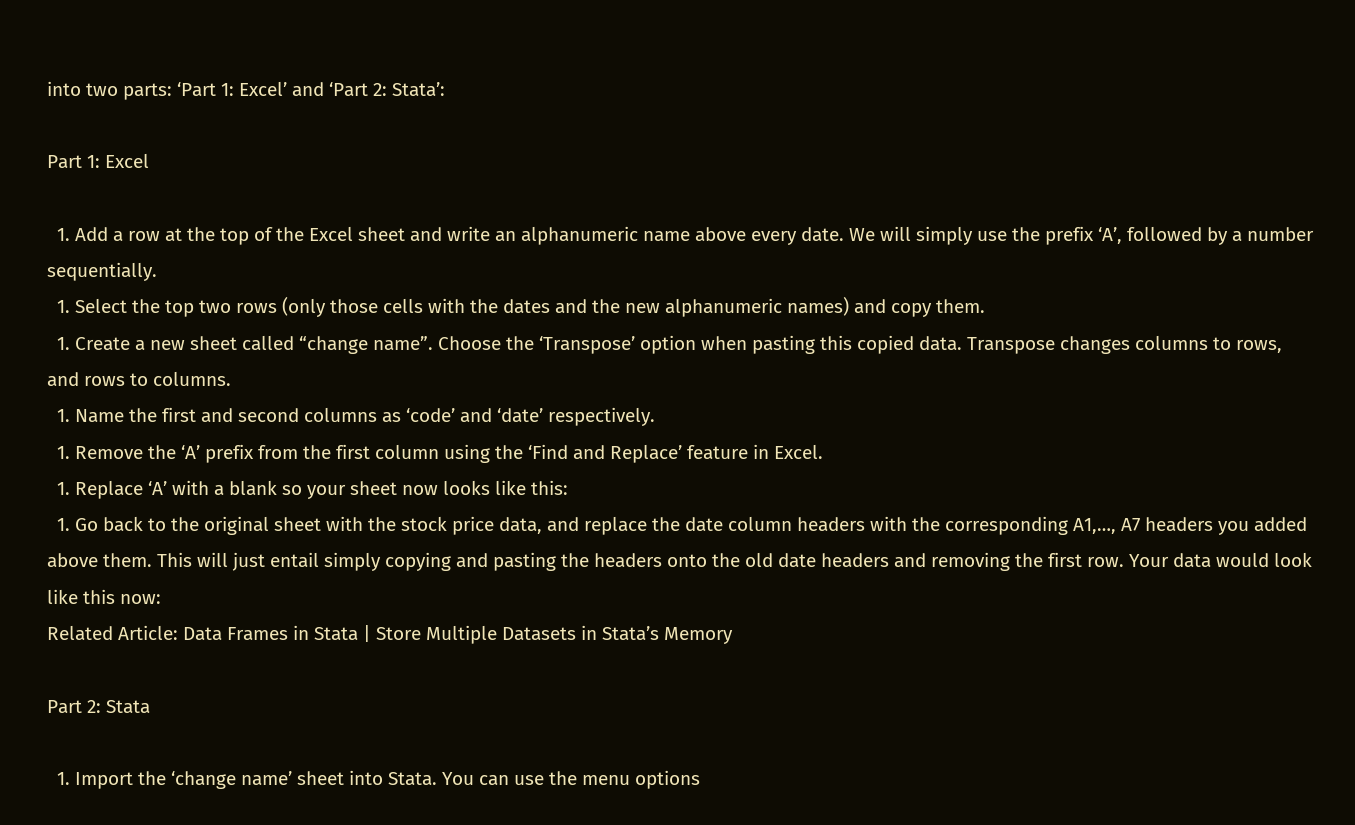into two parts: ‘Part 1: Excel’ and ‘Part 2: Stata’:

Part 1: Excel

  1. Add a row at the top of the Excel sheet and write an alphanumeric name above every date. We will simply use the prefix ‘A’, followed by a number sequentially.
  1. Select the top two rows (only those cells with the dates and the new alphanumeric names) and copy them.
  1. Create a new sheet called “change name”. Choose the ‘Transpose’ option when pasting this copied data. Transpose changes columns to rows, and rows to columns.
  1. Name the first and second columns as ‘code’ and ‘date’ respectively.
  1. Remove the ‘A’ prefix from the first column using the ‘Find and Replace’ feature in Excel.
  1. Replace ‘A’ with a blank so your sheet now looks like this:
  1. Go back to the original sheet with the stock price data, and replace the date column headers with the corresponding A1,…, A7 headers you added above them. This will just entail simply copying and pasting the headers onto the old date headers and removing the first row. Your data would look like this now:
Related Article: Data Frames in Stata | Store Multiple Datasets in Stata’s Memory

Part 2: Stata

  1. Import the ‘change name’ sheet into Stata. You can use the menu options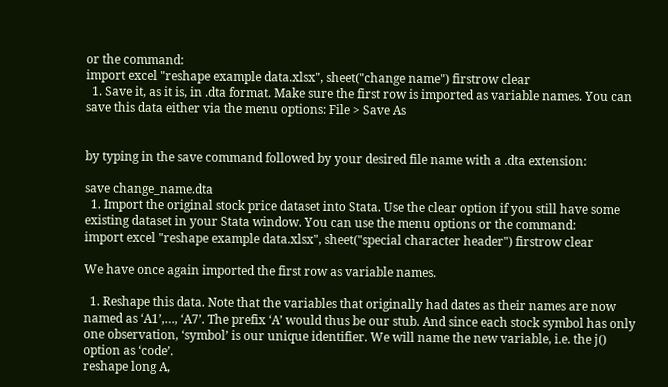or the command:
import excel "reshape example data.xlsx", sheet("change name") firstrow clear
  1. Save it, as it is, in .dta format. Make sure the first row is imported as variable names. You can save this data either via the menu options: File > Save As


by typing in the save command followed by your desired file name with a .dta extension:

save change_name.dta
  1. Import the original stock price dataset into Stata. Use the clear option if you still have some existing dataset in your Stata window. You can use the menu options or the command:
import excel "reshape example data.xlsx", sheet("special character header") firstrow clear

We have once again imported the first row as variable names.

  1. Reshape this data. Note that the variables that originally had dates as their names are now named as ‘A1’,…, ‘A7’. The prefix ‘A’ would thus be our stub. And since each stock symbol has only one observation, ‘symbol’ is our unique identifier. We will name the new variable, i.e. the j() option as ‘code’.
reshape long A,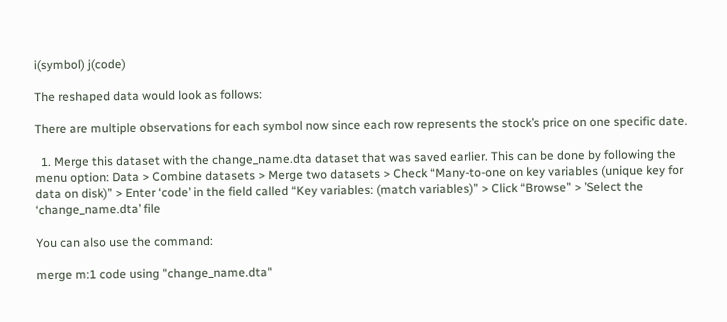i(symbol) j(code)

The reshaped data would look as follows:

There are multiple observations for each symbol now since each row represents the stock’s price on one specific date.

  1. Merge this dataset with the change_name.dta dataset that was saved earlier. This can be done by following the menu option: Data > Combine datasets > Merge two datasets > Check “Many-to-one on key variables (unique key for data on disk)” > Enter ‘code’ in the field called “Key variables: (match variables)” > Click “Browse” > ’Select the ‘change_name.dta’ file

You can also use the command:

merge m:1 code using "change_name.dta"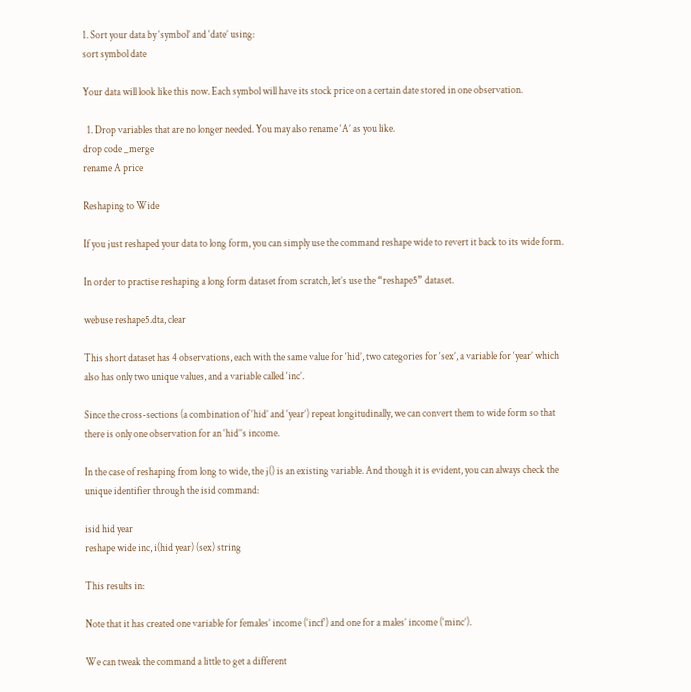1. Sort your data by ‘symbol’ and ‘date’ using:
sort symbol date

Your data will look like this now. Each symbol will have its stock price on a certain date stored in one observation.

  1. Drop variables that are no longer needed. You may also rename ‘A’ as you like.
drop code _merge
rename A price

Reshaping to Wide

If you just reshaped your data to long form, you can simply use the command reshape wide to revert it back to its wide form.

In order to practise reshaping a long form dataset from scratch, let’s use the “reshape5” dataset.

webuse reshape5.dta, clear

This short dataset has 4 observations, each with the same value for ‘hid’, two categories for ‘sex’, a variable for ‘year’ which also has only two unique values, and a variable called ‘inc’.

Since the cross-sections (a combination of ‘hid’ and ‘year’) repeat longitudinally, we can convert them to wide form so that there is only one observation for an ‘hid’’s income.

In the case of reshaping from long to wide, the j() is an existing variable. And though it is evident, you can always check the unique identifier through the isid command:

isid hid year
reshape wide inc, i(hid year) (sex) string

This results in:

Note that it has created one variable for females’ income (‘incf’) and one for a males’ income (‘minc’).

We can tweak the command a little to get a different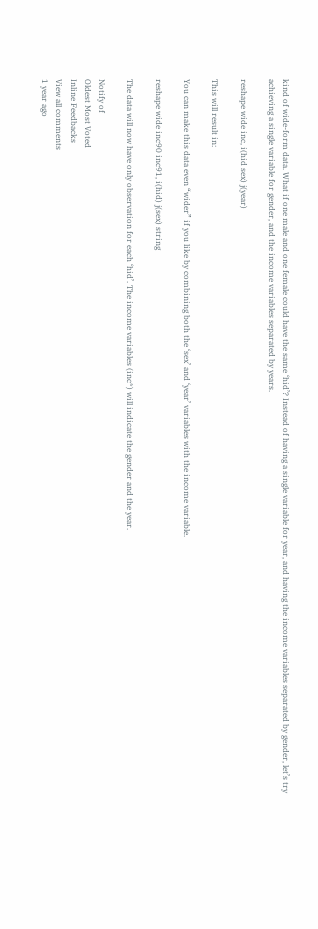kind of wide-form data. What if one male and one female could have the same ‘hid’? Instead of having a single variable for year, and having the income variables separated by gender, let’s try achieving a single variable for gender, and the income variables separated by years.

reshape wide inc, i(hid sex) j(year)

This will result in:

You can make this data even “wider” if you like by combining both the ‘sex’ and ‘year’ variables with the income variable.

reshape wide inc90 inc91, i(hid) j(sex) string

The data will now have only observation for each ‘hid’. The income variables (inc*) will indicate the gender and the year.

Notify of
Oldest Most Voted
Inline Feedbacks
View all comments
1 year ago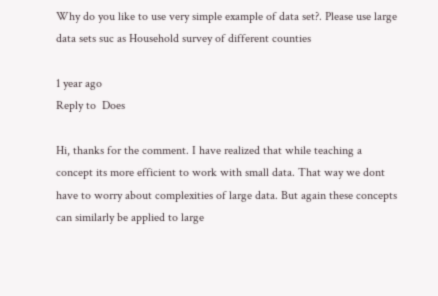Why do you like to use very simple example of data set?. Please use large data sets suc as Household survey of different counties

1 year ago
Reply to  Does

Hi, thanks for the comment. I have realized that while teaching a concept its more efficient to work with small data. That way we dont have to worry about complexities of large data. But again these concepts can similarly be applied to large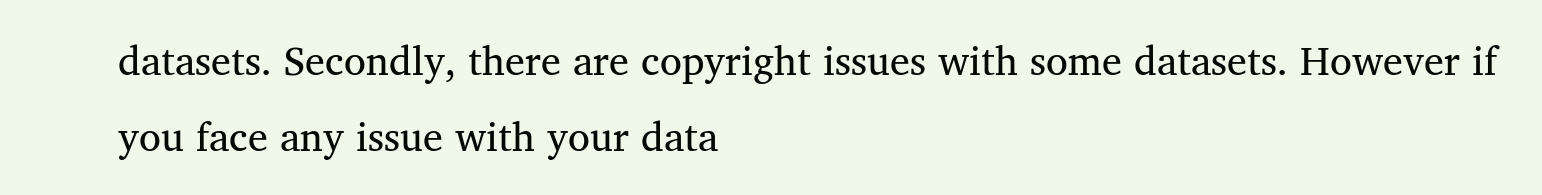datasets. Secondly, there are copyright issues with some datasets. However if you face any issue with your data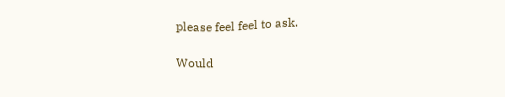please feel feel to ask.

Would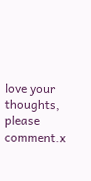love your thoughts, please comment.x